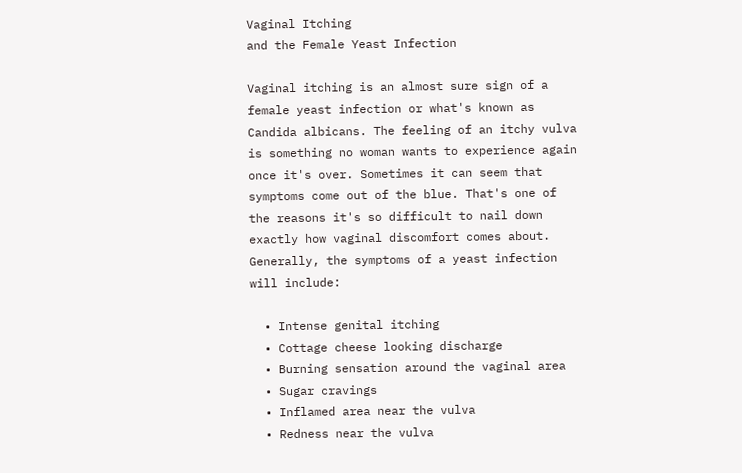Vaginal Itching
and the Female Yeast Infection

Vaginal itching is an almost sure sign of a female yeast infection or what's known as Candida albicans. The feeling of an itchy vulva is something no woman wants to experience again once it's over. Sometimes it can seem that symptoms come out of the blue. That's one of the reasons it's so difficult to nail down exactly how vaginal discomfort comes about. Generally, the symptoms of a yeast infection will include:

  • Intense genital itching
  • Cottage cheese looking discharge
  • Burning sensation around the vaginal area
  • Sugar cravings
  • Inflamed area near the vulva
  • Redness near the vulva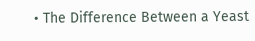• The Difference Between a Yeast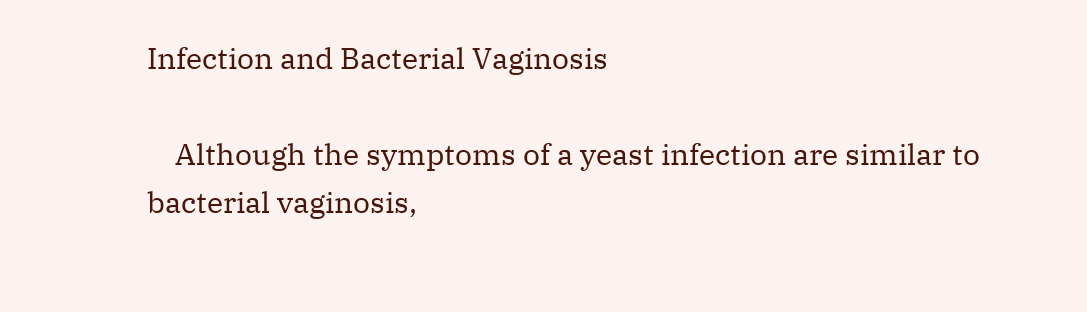Infection and Bacterial Vaginosis

    Although the symptoms of a yeast infection are similar to bacterial vaginosis,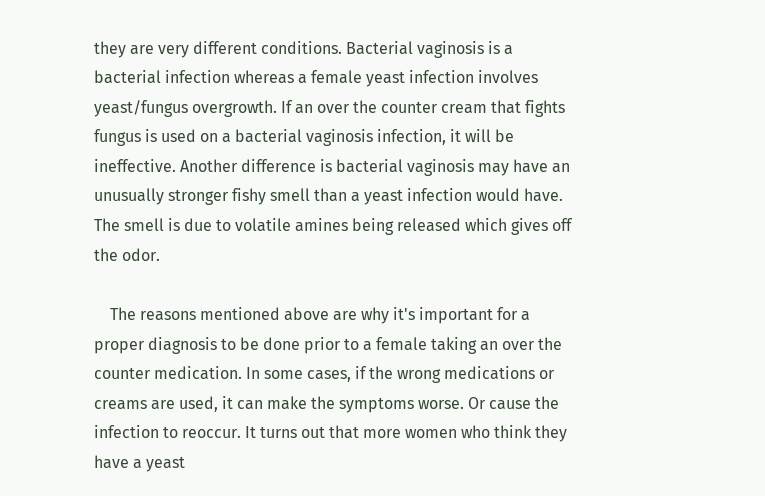they are very different conditions. Bacterial vaginosis is a bacterial infection whereas a female yeast infection involves yeast/fungus overgrowth. If an over the counter cream that fights fungus is used on a bacterial vaginosis infection, it will be ineffective. Another difference is bacterial vaginosis may have an unusually stronger fishy smell than a yeast infection would have. The smell is due to volatile amines being released which gives off the odor.

    The reasons mentioned above are why it's important for a proper diagnosis to be done prior to a female taking an over the counter medication. In some cases, if the wrong medications or creams are used, it can make the symptoms worse. Or cause the infection to reoccur. It turns out that more women who think they have a yeast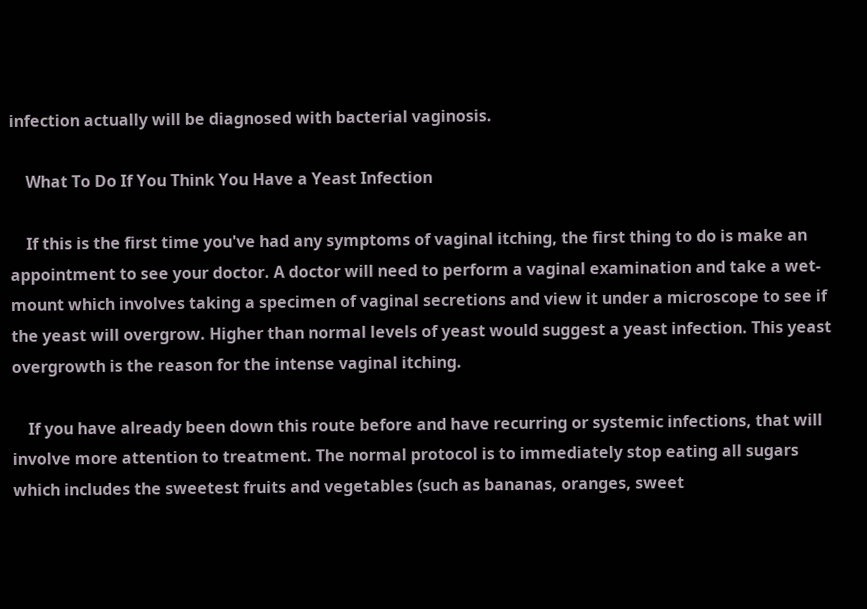infection actually will be diagnosed with bacterial vaginosis.

    What To Do If You Think You Have a Yeast Infection

    If this is the first time you've had any symptoms of vaginal itching, the first thing to do is make an appointment to see your doctor. A doctor will need to perform a vaginal examination and take a wet-mount which involves taking a specimen of vaginal secretions and view it under a microscope to see if the yeast will overgrow. Higher than normal levels of yeast would suggest a yeast infection. This yeast overgrowth is the reason for the intense vaginal itching.

    If you have already been down this route before and have recurring or systemic infections, that will involve more attention to treatment. The normal protocol is to immediately stop eating all sugars which includes the sweetest fruits and vegetables (such as bananas, oranges, sweet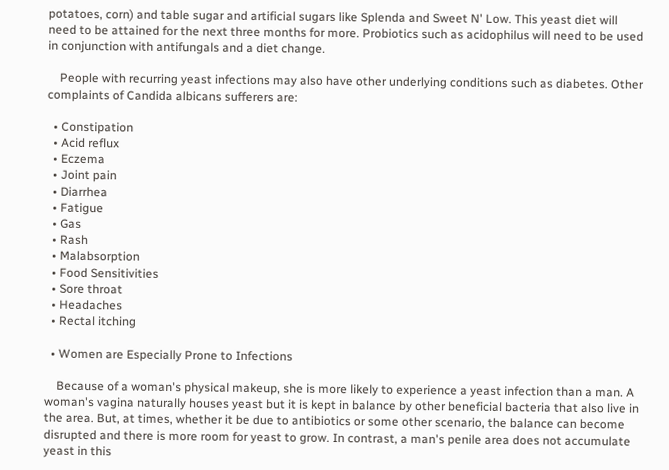potatoes, corn) and table sugar and artificial sugars like Splenda and Sweet N' Low. This yeast diet will need to be attained for the next three months for more. Probiotics such as acidophilus will need to be used in conjunction with antifungals and a diet change.

    People with recurring yeast infections may also have other underlying conditions such as diabetes. Other complaints of Candida albicans sufferers are:

  • Constipation
  • Acid reflux
  • Eczema
  • Joint pain
  • Diarrhea
  • Fatigue
  • Gas
  • Rash
  • Malabsorption
  • Food Sensitivities
  • Sore throat
  • Headaches
  • Rectal itching

  • Women are Especially Prone to Infections

    Because of a woman's physical makeup, she is more likely to experience a yeast infection than a man. A woman's vagina naturally houses yeast but it is kept in balance by other beneficial bacteria that also live in the area. But, at times, whether it be due to antibiotics or some other scenario, the balance can become disrupted and there is more room for yeast to grow. In contrast, a man's penile area does not accumulate yeast in this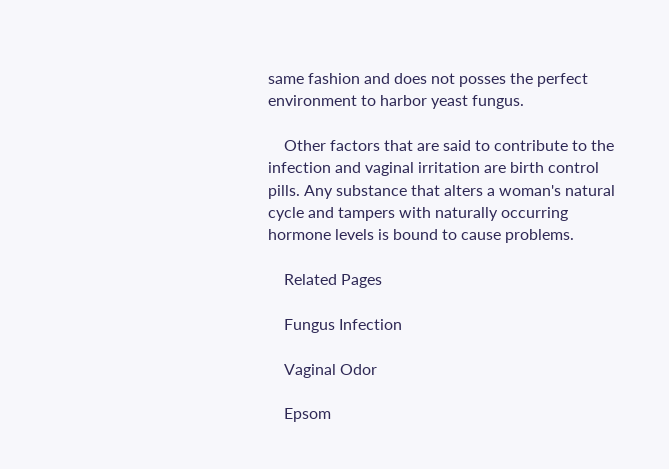same fashion and does not posses the perfect environment to harbor yeast fungus.

    Other factors that are said to contribute to the infection and vaginal irritation are birth control pills. Any substance that alters a woman's natural cycle and tampers with naturally occurring hormone levels is bound to cause problems.

    Related Pages

    Fungus Infection

    Vaginal Odor

    Epsom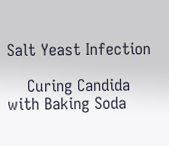Salt Yeast Infection

    Curing Candida with Baking Soda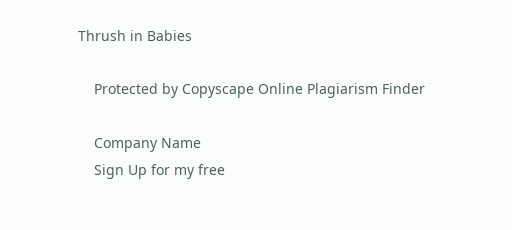Thrush in Babies

    Protected by Copyscape Online Plagiarism Finder

    Company Name
    Sign Up for my free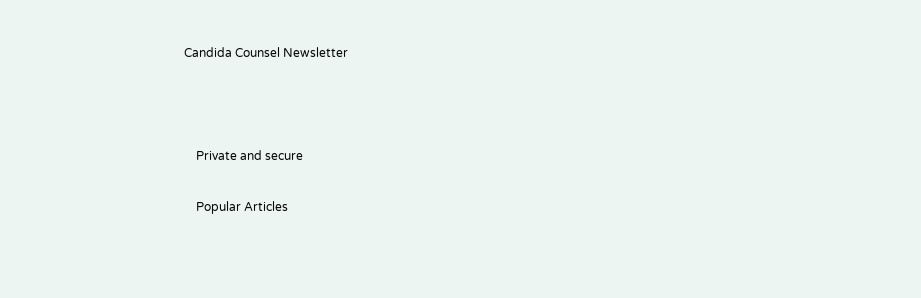Candida Counsel Newsletter



    Private and secure

    Popular Articles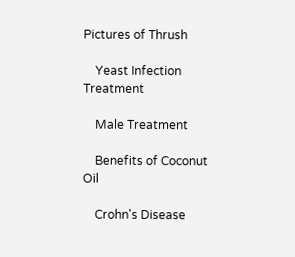Pictures of Thrush

    Yeast Infection Treatment

    Male Treatment

    Benefits of Coconut Oil

    Crohn's Disease